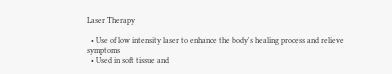Laser Therapy

  • Use of low intensity laser to enhance the body's healing process and relieve symptoms
  • Used in soft tissue and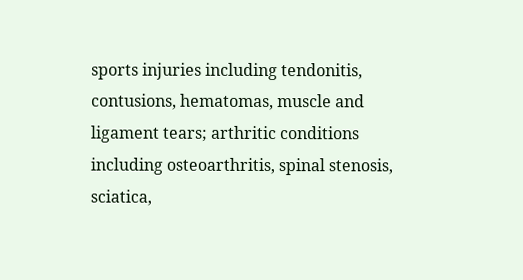sports injuries including tendonitis, contusions, hematomas, muscle and ligament tears; arthritic conditions including osteoarthritis, spinal stenosis, sciatica,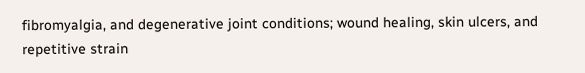fibromyalgia, and degenerative joint conditions; wound healing, skin ulcers, and repetitive strain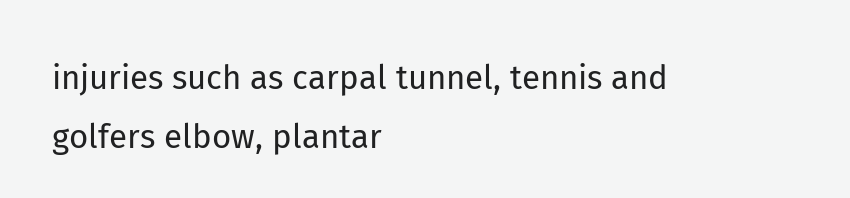injuries such as carpal tunnel, tennis and golfers elbow, plantar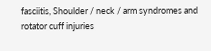fasciitis, Shoulder / neck / arm syndromes and rotator cuff injuries